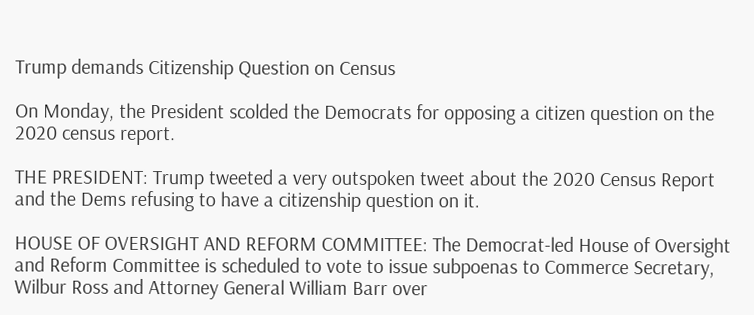Trump demands Citizenship Question on Census

On Monday, the President scolded the Democrats for opposing a citizen question on the 2020 census report.

THE PRESIDENT: Trump tweeted a very outspoken tweet about the 2020 Census Report and the Dems refusing to have a citizenship question on it.

HOUSE OF OVERSIGHT AND REFORM COMMITTEE: The Democrat-led House of Oversight and Reform Committee is scheduled to vote to issue subpoenas to Commerce Secretary, Wilbur Ross and Attorney General William Barr over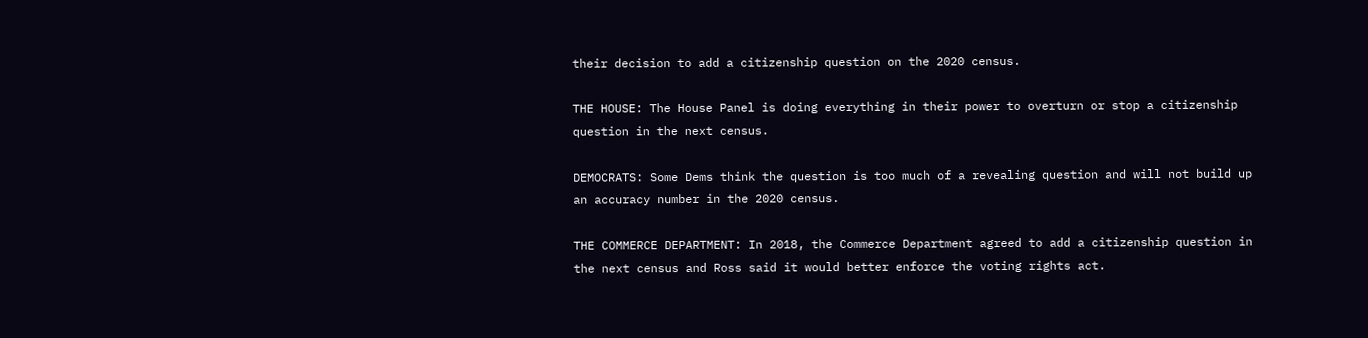their decision to add a citizenship question on the 2020 census.

THE HOUSE: The House Panel is doing everything in their power to overturn or stop a citizenship question in the next census.

DEMOCRATS: Some Dems think the question is too much of a revealing question and will not build up an accuracy number in the 2020 census.

THE COMMERCE DEPARTMENT: In 2018, the Commerce Department agreed to add a citizenship question in the next census and Ross said it would better enforce the voting rights act.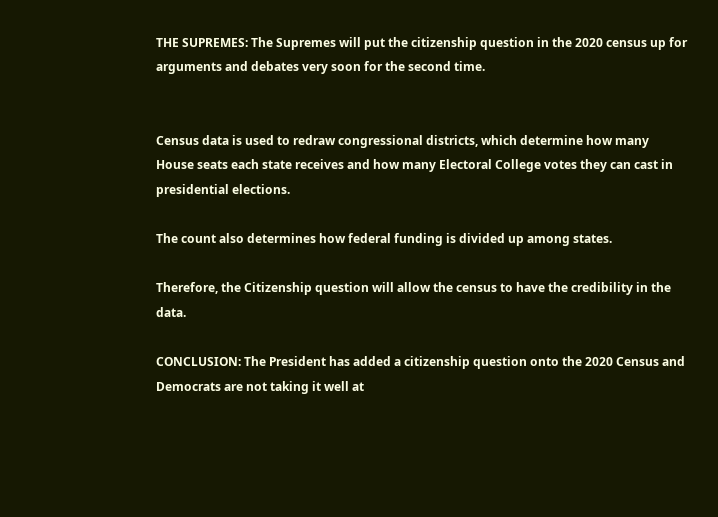THE SUPREMES: The Supremes will put the citizenship question in the 2020 census up for arguments and debates very soon for the second time.


Census data is used to redraw congressional districts, which determine how many House seats each state receives and how many Electoral College votes they can cast in presidential elections.

The count also determines how federal funding is divided up among states.

Therefore, the Citizenship question will allow the census to have the credibility in the data.

CONCLUSION: The President has added a citizenship question onto the 2020 Census and Democrats are not taking it well at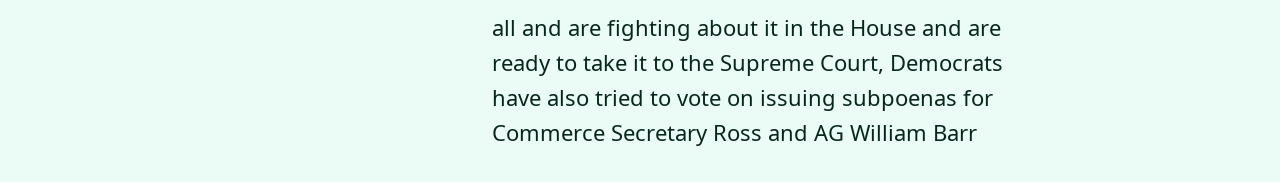all and are fighting about it in the House and are ready to take it to the Supreme Court, Democrats have also tried to vote on issuing subpoenas for Commerce Secretary Ross and AG William Barr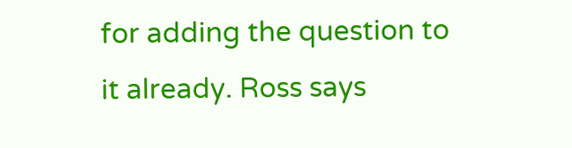for adding the question to it already. Ross says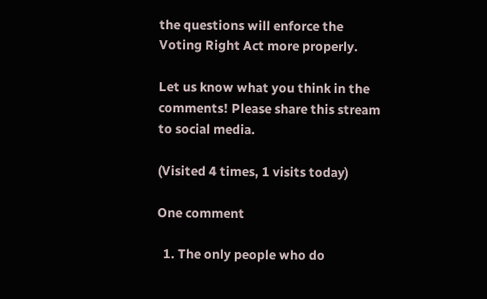the questions will enforce the Voting Right Act more properly.

Let us know what you think in the comments! Please share this stream to social media.

(Visited 4 times, 1 visits today)

One comment

  1. The only people who do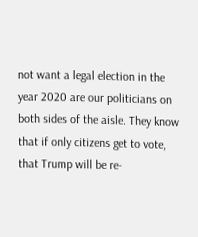not want a legal election in the year 2020 are our politicians on both sides of the aisle. They know that if only citizens get to vote, that Trump will be re-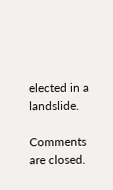elected in a landslide.

Comments are closed.